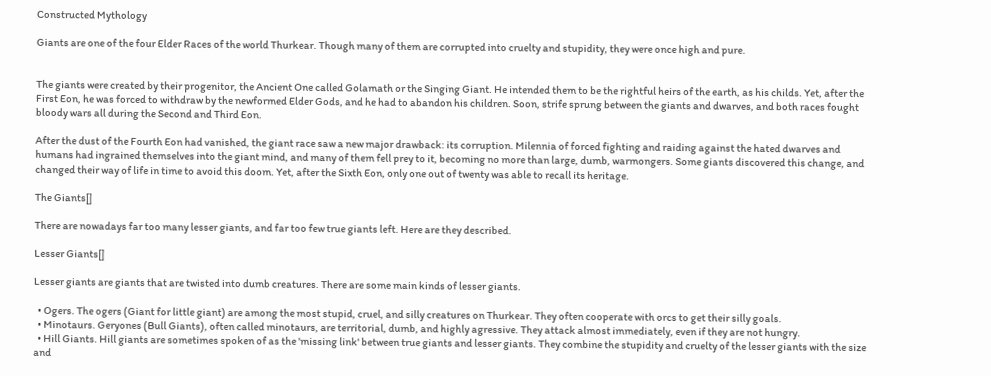Constructed Mythology

Giants are one of the four Elder Races of the world Thurkear. Though many of them are corrupted into cruelty and stupidity, they were once high and pure.


The giants were created by their progenitor, the Ancient One called Golamath or the Singing Giant. He intended them to be the rightful heirs of the earth, as his childs. Yet, after the First Eon, he was forced to withdraw by the newformed Elder Gods, and he had to abandon his children. Soon, strife sprung between the giants and dwarves, and both races fought bloody wars all during the Second and Third Eon.

After the dust of the Fourth Eon had vanished, the giant race saw a new major drawback: its corruption. Milennia of forced fighting and raiding against the hated dwarves and humans had ingrained themselves into the giant mind, and many of them fell prey to it, becoming no more than large, dumb, warmongers. Some giants discovered this change, and changed their way of life in time to avoid this doom. Yet, after the Sixth Eon, only one out of twenty was able to recall its heritage.

The Giants[]

There are nowadays far too many lesser giants, and far too few true giants left. Here are they described.

Lesser Giants[]

Lesser giants are giants that are twisted into dumb creatures. There are some main kinds of lesser giants.

  • Ogers. The ogers (Giant for little giant) are among the most stupid, cruel, and silly creatures on Thurkear. They often cooperate with orcs to get their silly goals.
  • Minotaurs. Geryones (Bull Giants), often called minotaurs, are territorial, dumb, and highly agressive. They attack almost immediately, even if they are not hungry.
  • Hill Giants. Hill giants are sometimes spoken of as the 'missing link' between true giants and lesser giants. They combine the stupidity and cruelty of the lesser giants with the size and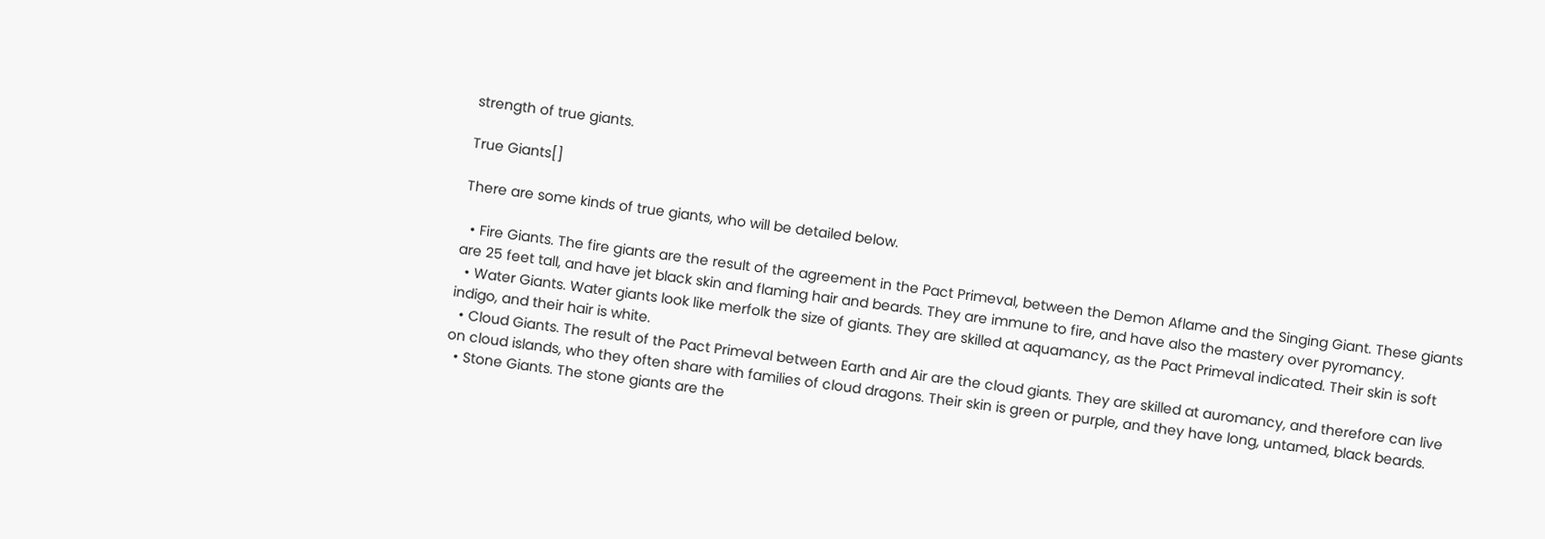strength of true giants.

True Giants[]

There are some kinds of true giants, who will be detailed below.

  • Fire Giants. The fire giants are the result of the agreement in the Pact Primeval, between the Demon Aflame and the Singing Giant. These giants are 25 feet tall, and have jet black skin and flaming hair and beards. They are immune to fire, and have also the mastery over pyromancy.
  • Water Giants. Water giants look like merfolk the size of giants. They are skilled at aquamancy, as the Pact Primeval indicated. Their skin is soft indigo, and their hair is white.
  • Cloud Giants. The result of the Pact Primeval between Earth and Air are the cloud giants. They are skilled at auromancy, and therefore can live on cloud islands, who they often share with families of cloud dragons. Their skin is green or purple, and they have long, untamed, black beards.
  • Stone Giants. The stone giants are the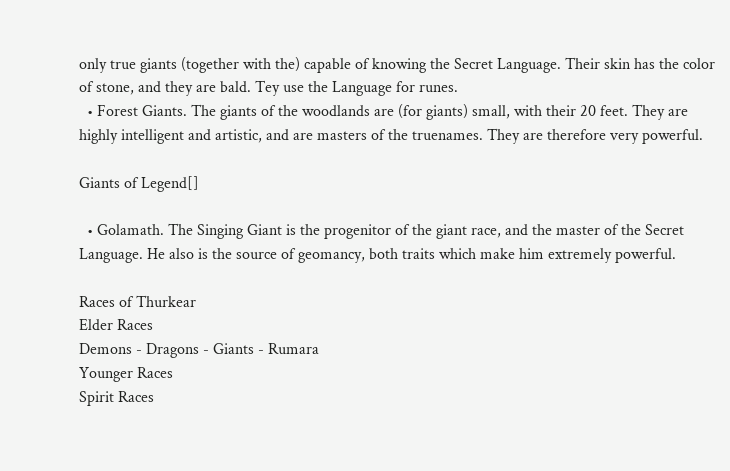only true giants (together with the) capable of knowing the Secret Language. Their skin has the color of stone, and they are bald. Tey use the Language for runes.
  • Forest Giants. The giants of the woodlands are (for giants) small, with their 20 feet. They are highly intelligent and artistic, and are masters of the truenames. They are therefore very powerful.

Giants of Legend[]

  • Golamath. The Singing Giant is the progenitor of the giant race, and the master of the Secret Language. He also is the source of geomancy, both traits which make him extremely powerful.

Races of Thurkear
Elder Races
Demons - Dragons - Giants - Rumara
Younger Races
Spirit Races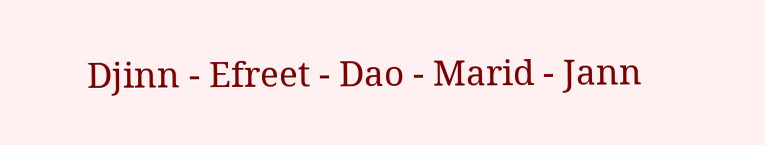Djinn - Efreet - Dao - Marid - Jann